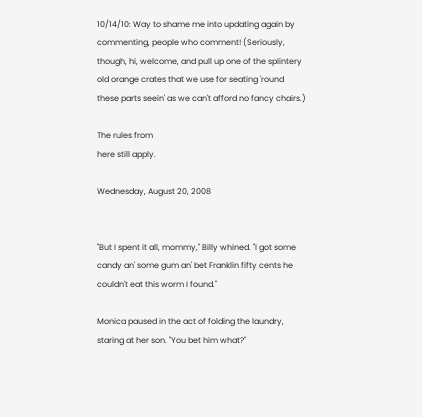10/14/10: Way to shame me into updating again by commenting, people who comment! (Seriously, though, hi, welcome, and pull up one of the splintery old orange crates that we use for seating 'round these parts seein' as we can't afford no fancy chairs.)

The rules from
here still apply.

Wednesday, August 20, 2008


"But I spent it all, mommy," Billy whined. "I got some candy an' some gum an' bet Franklin fifty cents he couldn't eat this worm I found."

Monica paused in the act of folding the laundry, staring at her son. "You bet him what?"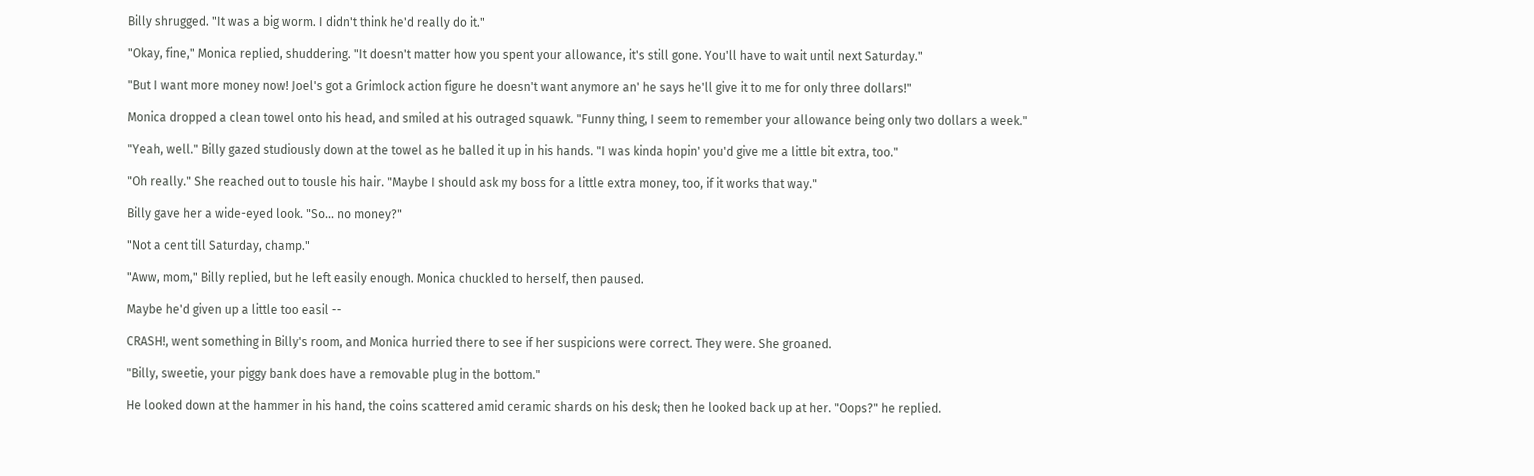Billy shrugged. "It was a big worm. I didn't think he'd really do it."

"Okay, fine," Monica replied, shuddering. "It doesn't matter how you spent your allowance, it's still gone. You'll have to wait until next Saturday."

"But I want more money now! Joel's got a Grimlock action figure he doesn't want anymore an' he says he'll give it to me for only three dollars!"

Monica dropped a clean towel onto his head, and smiled at his outraged squawk. "Funny thing, I seem to remember your allowance being only two dollars a week."

"Yeah, well." Billy gazed studiously down at the towel as he balled it up in his hands. "I was kinda hopin' you'd give me a little bit extra, too."

"Oh really." She reached out to tousle his hair. "Maybe I should ask my boss for a little extra money, too, if it works that way."

Billy gave her a wide-eyed look. "So... no money?"

"Not a cent till Saturday, champ."

"Aww, mom," Billy replied, but he left easily enough. Monica chuckled to herself, then paused.

Maybe he'd given up a little too easil --

CRASH!, went something in Billy's room, and Monica hurried there to see if her suspicions were correct. They were. She groaned.

"Billy, sweetie, your piggy bank does have a removable plug in the bottom."

He looked down at the hammer in his hand, the coins scattered amid ceramic shards on his desk; then he looked back up at her. "Oops?" he replied.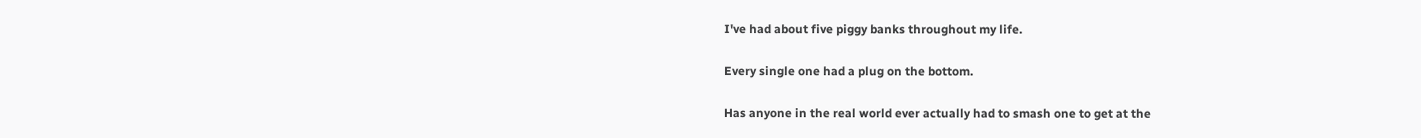I've had about five piggy banks throughout my life.

Every single one had a plug on the bottom.

Has anyone in the real world ever actually had to smash one to get at the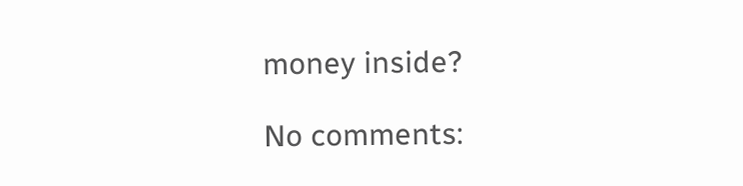money inside?

No comments: